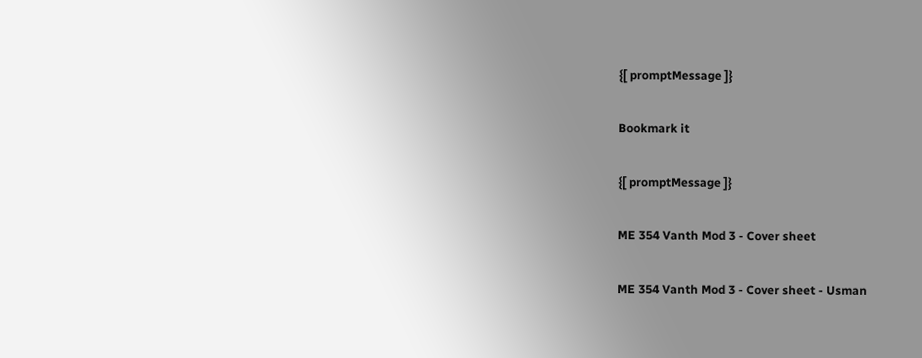{[ promptMessage ]}

Bookmark it

{[ promptMessage ]}

ME 354 Vanth Mod 3 - Cover sheet

ME 354 Vanth Mod 3 - Cover sheet - Usman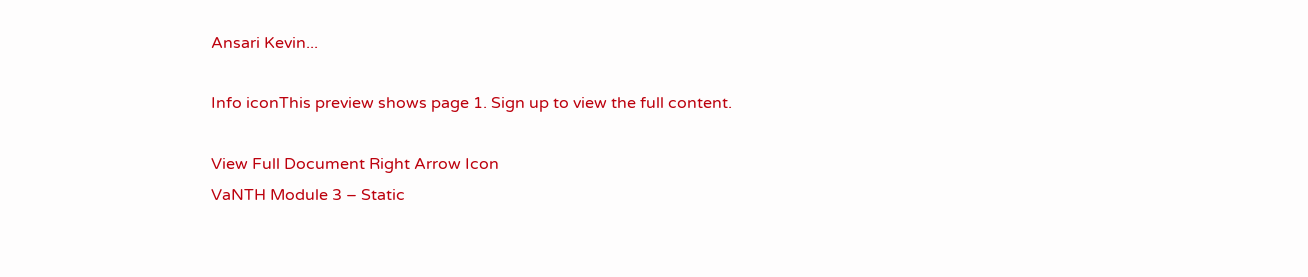Ansari Kevin...

Info iconThis preview shows page 1. Sign up to view the full content.

View Full Document Right Arrow Icon
VaNTH Module 3 – Static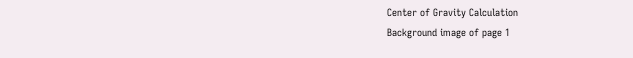Center of Gravity Calculation
Background image of page 1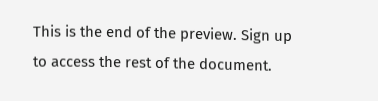This is the end of the preview. Sign up to access the rest of the document.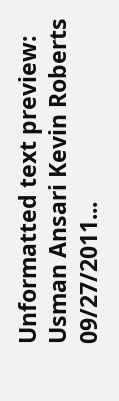Unformatted text preview: Usman Ansari Kevin Roberts 09/27/2011...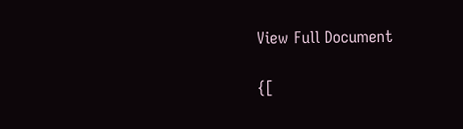View Full Document

{[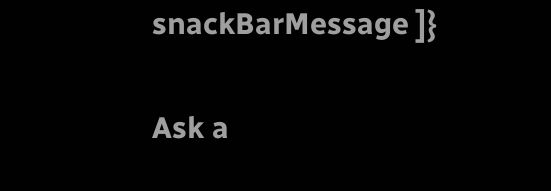snackBarMessage ]}

Ask a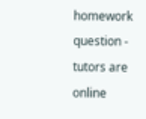homework question - tutors are online